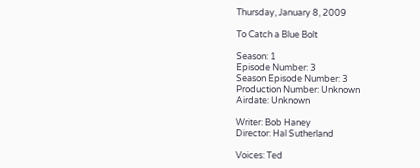Thursday, January 8, 2009

To Catch a Blue Bolt

Season: 1
Episode Number: 3
Season Episode Number: 3
Production Number: Unknown
Airdate: Unknown

Writer: Bob Haney
Director: Hal Sutherland

Voices: Ted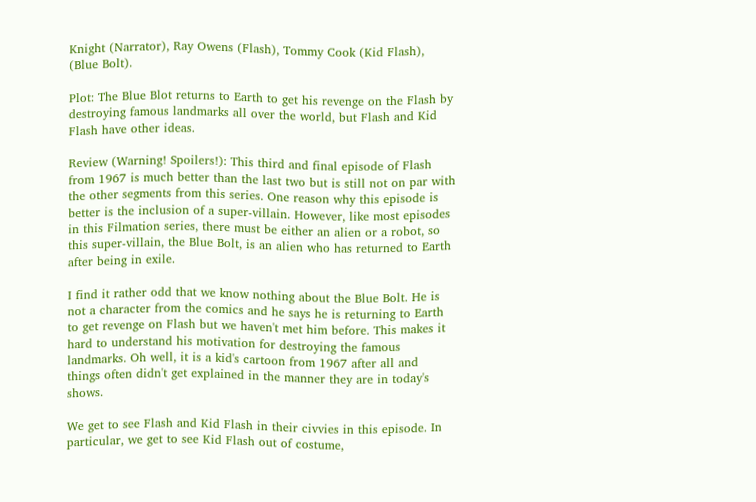Knight (Narrator), Ray Owens (Flash), Tommy Cook (Kid Flash), (Blue Bolt).

Plot: The Blue Blot returns to Earth to get his revenge on the Flash by destroying famous landmarks all over the world, but Flash and Kid Flash have other ideas.

Review (Warning! Spoilers!): This third and final episode of Flash from 1967 is much better than the last two but is still not on par with the other segments from this series. One reason why this episode is better is the inclusion of a super-villain. However, like most episodes in this Filmation series, there must be either an alien or a robot, so this super-villain, the Blue Bolt, is an alien who has returned to Earth after being in exile.

I find it rather odd that we know nothing about the Blue Bolt. He is not a character from the comics and he says he is returning to Earth to get revenge on Flash but we haven't met him before. This makes it hard to understand his motivation for destroying the famous landmarks. Oh well, it is a kid's cartoon from 1967 after all and things often didn't get explained in the manner they are in today's shows.

We get to see Flash and Kid Flash in their civvies in this episode. In particular, we get to see Kid Flash out of costume,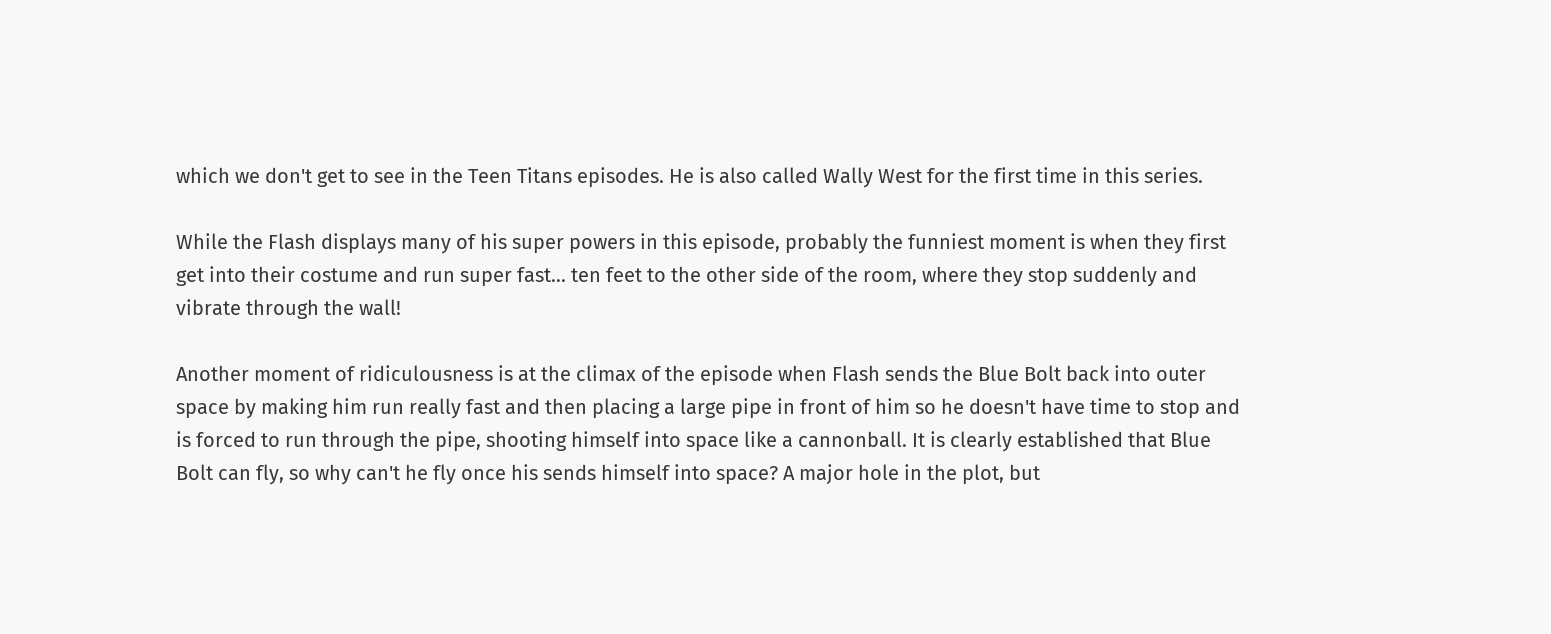which we don't get to see in the Teen Titans episodes. He is also called Wally West for the first time in this series.

While the Flash displays many of his super powers in this episode, probably the funniest moment is when they first get into their costume and run super fast... ten feet to the other side of the room, where they stop suddenly and vibrate through the wall!

Another moment of ridiculousness is at the climax of the episode when Flash sends the Blue Bolt back into outer space by making him run really fast and then placing a large pipe in front of him so he doesn't have time to stop and is forced to run through the pipe, shooting himself into space like a cannonball. It is clearly established that Blue Bolt can fly, so why can't he fly once his sends himself into space? A major hole in the plot, but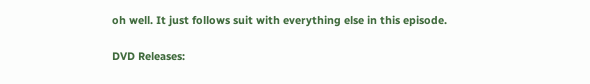oh well. It just follows suit with everything else in this episode.

DVD Releases: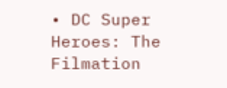• DC Super Heroes: The Filmation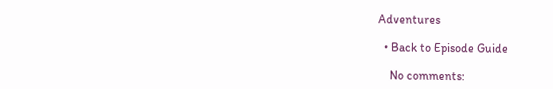Adventures

  • Back to Episode Guide

    No comments: